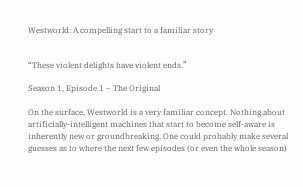Westworld: A compelling start to a familiar story


“These violent delights have violent ends.”

Season 1, Episode 1 – The Original

On the surface, Westworld is a very familiar concept. Nothing about artificially-intelligent machines that start to become self-aware is inherently new or groundbreaking. One could probably make several guesses as to where the next few episodes (or even the whole season)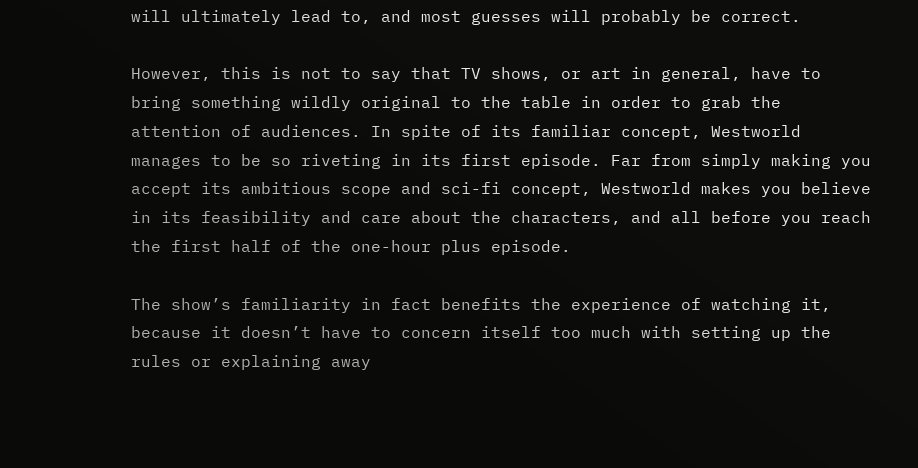will ultimately lead to, and most guesses will probably be correct.

However, this is not to say that TV shows, or art in general, have to bring something wildly original to the table in order to grab the attention of audiences. In spite of its familiar concept, Westworld manages to be so riveting in its first episode. Far from simply making you accept its ambitious scope and sci-fi concept, Westworld makes you believe in its feasibility and care about the characters, and all before you reach the first half of the one-hour plus episode.

The show’s familiarity in fact benefits the experience of watching it, because it doesn’t have to concern itself too much with setting up the rules or explaining away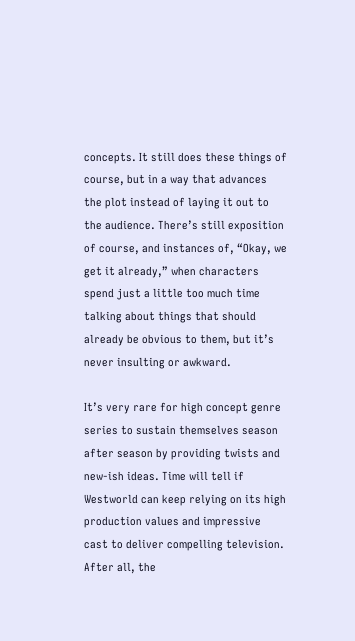concepts. It still does these things of course, but in a way that advances the plot instead of laying it out to the audience. There’s still exposition of course, and instances of, “Okay, we get it already,” when characters spend just a little too much time talking about things that should already be obvious to them, but it’s never insulting or awkward.

It’s very rare for high concept genre series to sustain themselves season after season by providing twists and new-ish ideas. Time will tell if Westworld can keep relying on its high production values and impressive cast to deliver compelling television. After all, the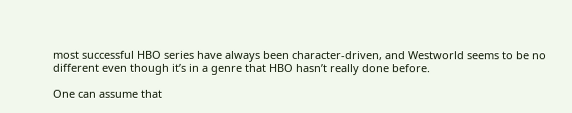most successful HBO series have always been character-driven, and Westworld seems to be no different even though it’s in a genre that HBO hasn’t really done before.

One can assume that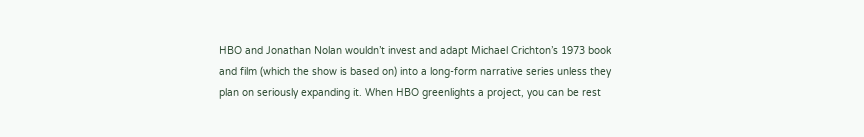HBO and Jonathan Nolan wouldn’t invest and adapt Michael Crichton’s 1973 book and film (which the show is based on) into a long-form narrative series unless they plan on seriously expanding it. When HBO greenlights a project, you can be rest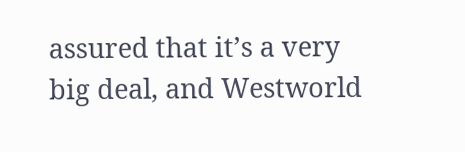assured that it’s a very big deal, and Westworld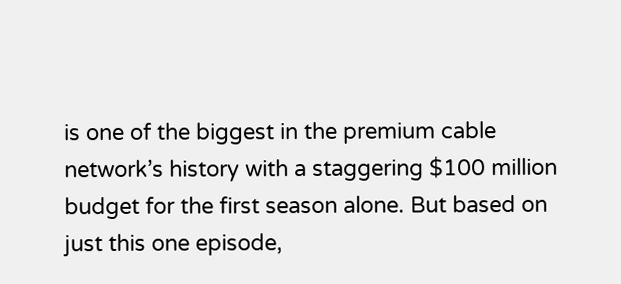is one of the biggest in the premium cable network’s history with a staggering $100 million budget for the first season alone. But based on just this one episode,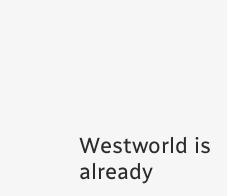Westworld is already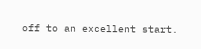off to an excellent start.